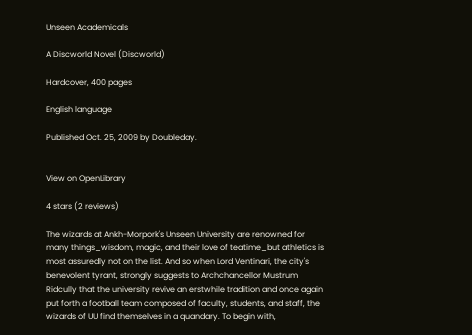Unseen Academicals

A Discworld Novel (Discworld)

Hardcover, 400 pages

English language

Published Oct. 25, 2009 by Doubleday.


View on OpenLibrary

4 stars (2 reviews)

The wizards at Ankh-Morpork's Unseen University are renowned for many things_wisdom, magic, and their love of teatime_but athletics is most assuredly not on the list. And so when Lord Ventinari, the city's benevolent tyrant, strongly suggests to Archchancellor Mustrum Ridcully that the university revive an erstwhile tradition and once again put forth a football team composed of faculty, students, and staff, the wizards of UU find themselves in a quandary. To begin with,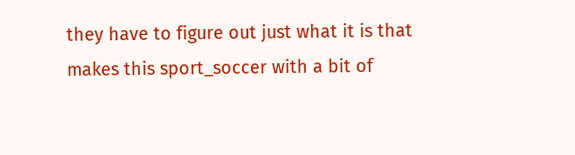they have to figure out just what it is that makes this sport_soccer with a bit of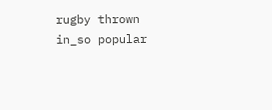rugby thrown in_so popular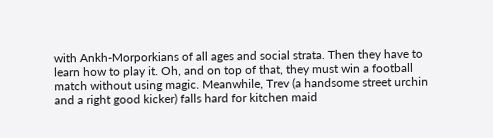with Ankh-Morporkians of all ages and social strata. Then they have to learn how to play it. Oh, and on top of that, they must win a football match without using magic. Meanwhile, Trev (a handsome street urchin and a right good kicker) falls hard for kitchen maid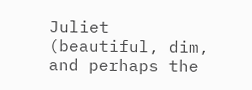Juliet (beautiful, dim, and perhaps the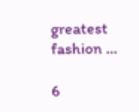greatest fashion …

6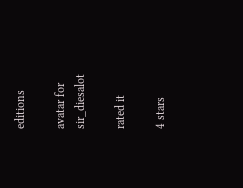editions

avatar for sir_diesalot

rated it

4 stars